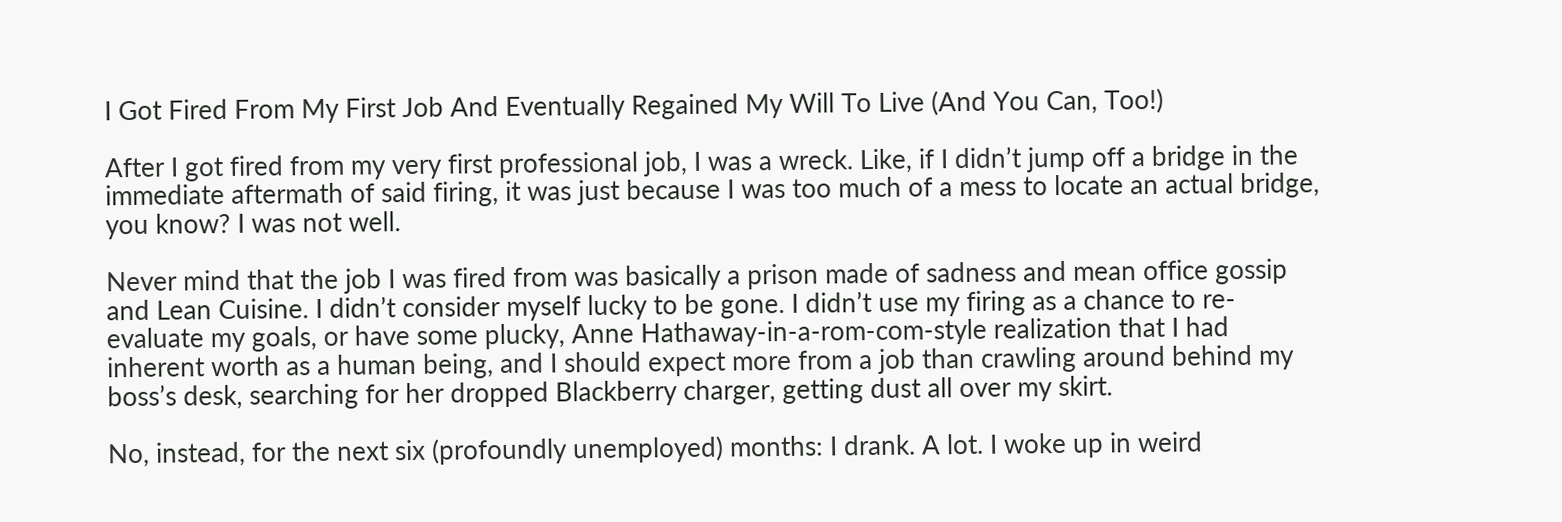I Got Fired From My First Job And Eventually Regained My Will To Live (And You Can, Too!)

After I got fired from my very first professional job, I was a wreck. Like, if I didn’t jump off a bridge in the immediate aftermath of said firing, it was just because I was too much of a mess to locate an actual bridge, you know? I was not well.

Never mind that the job I was fired from was basically a prison made of sadness and mean office gossip and Lean Cuisine. I didn’t consider myself lucky to be gone. I didn’t use my firing as a chance to re-evaluate my goals, or have some plucky, Anne Hathaway-in-a-rom-com-style realization that I had inherent worth as a human being, and I should expect more from a job than crawling around behind my boss’s desk, searching for her dropped Blackberry charger, getting dust all over my skirt.

No, instead, for the next six (profoundly unemployed) months: I drank. A lot. I woke up in weird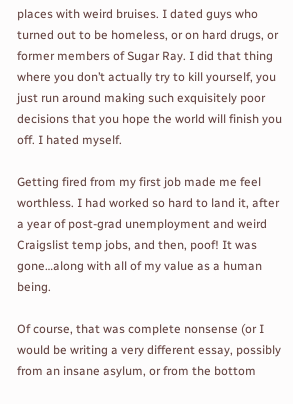places with weird bruises. I dated guys who turned out to be homeless, or on hard drugs, or former members of Sugar Ray. I did that thing where you don’t actually try to kill yourself, you just run around making such exquisitely poor decisions that you hope the world will finish you off. I hated myself.

Getting fired from my first job made me feel worthless. I had worked so hard to land it, after a year of post-grad unemployment and weird Craigslist temp jobs, and then, poof! It was gone…along with all of my value as a human being.

Of course, that was complete nonsense (or I would be writing a very different essay, possibly from an insane asylum, or from the bottom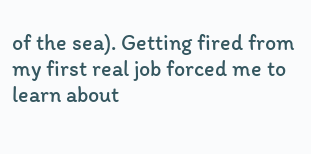of the sea). Getting fired from my first real job forced me to learn about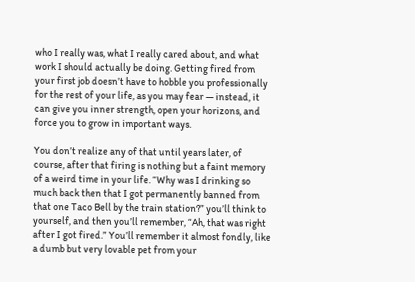who I really was, what I really cared about, and what work I should actually be doing. Getting fired from your first job doesn’t have to hobble you professionally for the rest of your life, as you may fear — instead, it can give you inner strength, open your horizons, and force you to grow in important ways.

You don’t realize any of that until years later, of course, after that firing is nothing but a faint memory of a weird time in your life. “Why was I drinking so much back then that I got permanently banned from that one Taco Bell by the train station?” you’ll think to yourself, and then you’ll remember, “Ah, that was right after I got fired.” You’ll remember it almost fondly, like a dumb but very lovable pet from your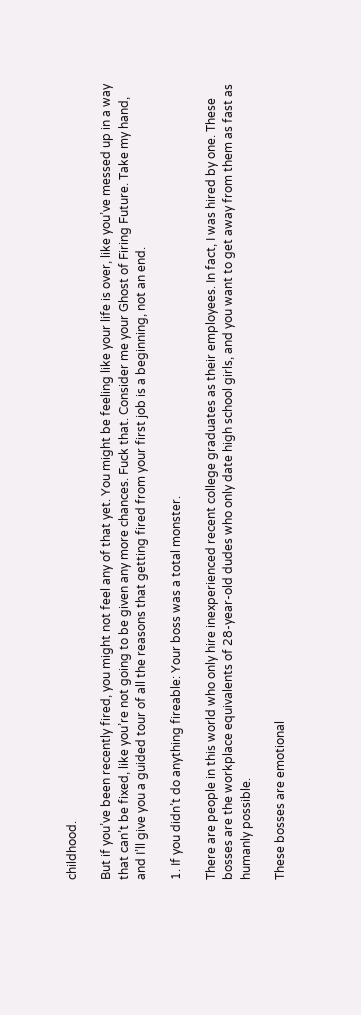childhood.

But if you’ve been recently fired, you might not feel any of that yet. You might be feeling like your life is over, like you’ve messed up in a way that can’t be fixed, like you’re not going to be given any more chances. Fuck that. Consider me your Ghost of Firing Future. Take my hand, and I’ll give you a guided tour of all the reasons that getting fired from your first job is a beginning, not an end.

1. If you didn’t do anything fireable: Your boss was a total monster.

There are people in this world who only hire inexperienced recent college graduates as their employees. In fact, I was hired by one. These bosses are the workplace equivalents of 28-year-old dudes who only date high school girls, and you want to get away from them as fast as humanly possible.

These bosses are emotional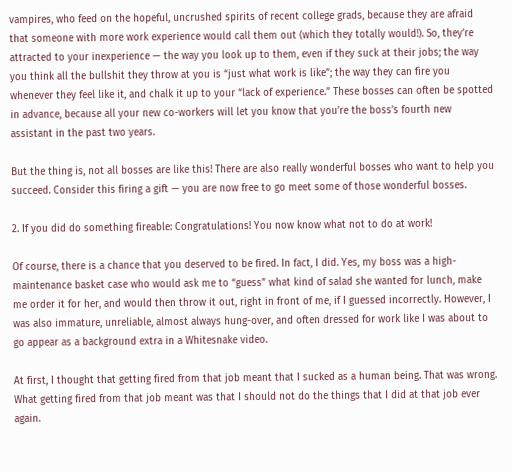vampires, who feed on the hopeful, uncrushed spirits of recent college grads, because they are afraid that someone with more work experience would call them out (which they totally would!). So, they’re attracted to your inexperience — the way you look up to them, even if they suck at their jobs; the way you think all the bullshit they throw at you is “just what work is like”; the way they can fire you whenever they feel like it, and chalk it up to your “lack of experience.” These bosses can often be spotted in advance, because all your new co-workers will let you know that you’re the boss’s fourth new assistant in the past two years.

But the thing is, not all bosses are like this! There are also really wonderful bosses who want to help you succeed. Consider this firing a gift — you are now free to go meet some of those wonderful bosses.

2. If you did do something fireable: Congratulations! You now know what not to do at work!

Of course, there is a chance that you deserved to be fired. In fact, I did. Yes, my boss was a high-maintenance basket case who would ask me to “guess” what kind of salad she wanted for lunch, make me order it for her, and would then throw it out, right in front of me, if I guessed incorrectly. However, I was also immature, unreliable, almost always hung-over, and often dressed for work like I was about to go appear as a background extra in a Whitesnake video.

At first, I thought that getting fired from that job meant that I sucked as a human being. That was wrong. What getting fired from that job meant was that I should not do the things that I did at that job ever again.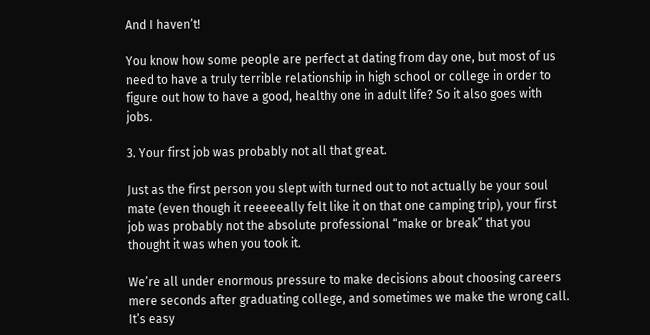And I haven’t!

You know how some people are perfect at dating from day one, but most of us need to have a truly terrible relationship in high school or college in order to figure out how to have a good, healthy one in adult life? So it also goes with jobs.

3. Your first job was probably not all that great.

Just as the first person you slept with turned out to not actually be your soul mate (even though it reeeeeally felt like it on that one camping trip), your first job was probably not the absolute professional “make or break” that you thought it was when you took it.

We’re all under enormous pressure to make decisions about choosing careers mere seconds after graduating college, and sometimes we make the wrong call. It’s easy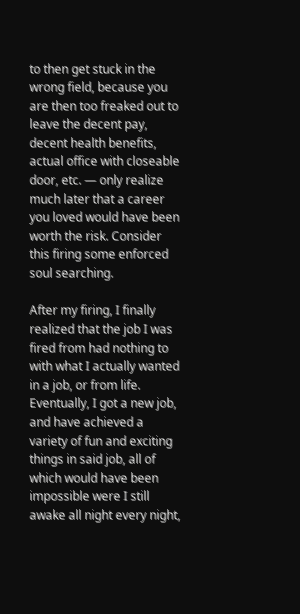to then get stuck in the wrong field, because you are then too freaked out to leave the decent pay, decent health benefits, actual office with closeable door, etc. — only realize much later that a career you loved would have been worth the risk. Consider this firing some enforced soul searching.

After my firing, I finally realized that the job I was fired from had nothing to with what I actually wanted in a job, or from life. Eventually, I got a new job, and have achieved a variety of fun and exciting things in said job, all of which would have been impossible were I still awake all night every night,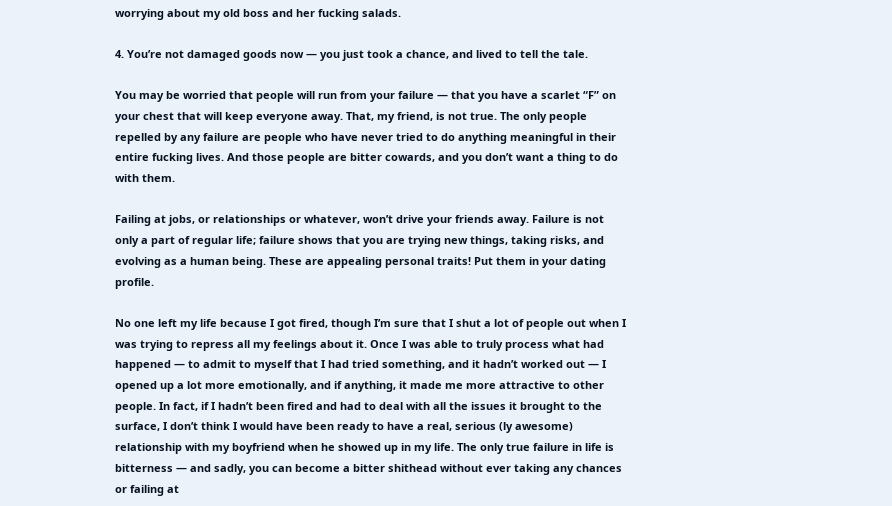worrying about my old boss and her fucking salads.

4. You’re not damaged goods now — you just took a chance, and lived to tell the tale.

You may be worried that people will run from your failure — that you have a scarlet “F” on your chest that will keep everyone away. That, my friend, is not true. The only people repelled by any failure are people who have never tried to do anything meaningful in their entire fucking lives. And those people are bitter cowards, and you don’t want a thing to do with them.

Failing at jobs, or relationships or whatever, won’t drive your friends away. Failure is not only a part of regular life; failure shows that you are trying new things, taking risks, and evolving as a human being. These are appealing personal traits! Put them in your dating profile.

No one left my life because I got fired, though I’m sure that I shut a lot of people out when I was trying to repress all my feelings about it. Once I was able to truly process what had happened — to admit to myself that I had tried something, and it hadn’t worked out — I opened up a lot more emotionally, and if anything, it made me more attractive to other people. In fact, if I hadn’t been fired and had to deal with all the issues it brought to the surface, I don’t think I would have been ready to have a real, serious (ly awesome) relationship with my boyfriend when he showed up in my life. The only true failure in life is bitterness — and sadly, you can become a bitter shithead without ever taking any chances or failing at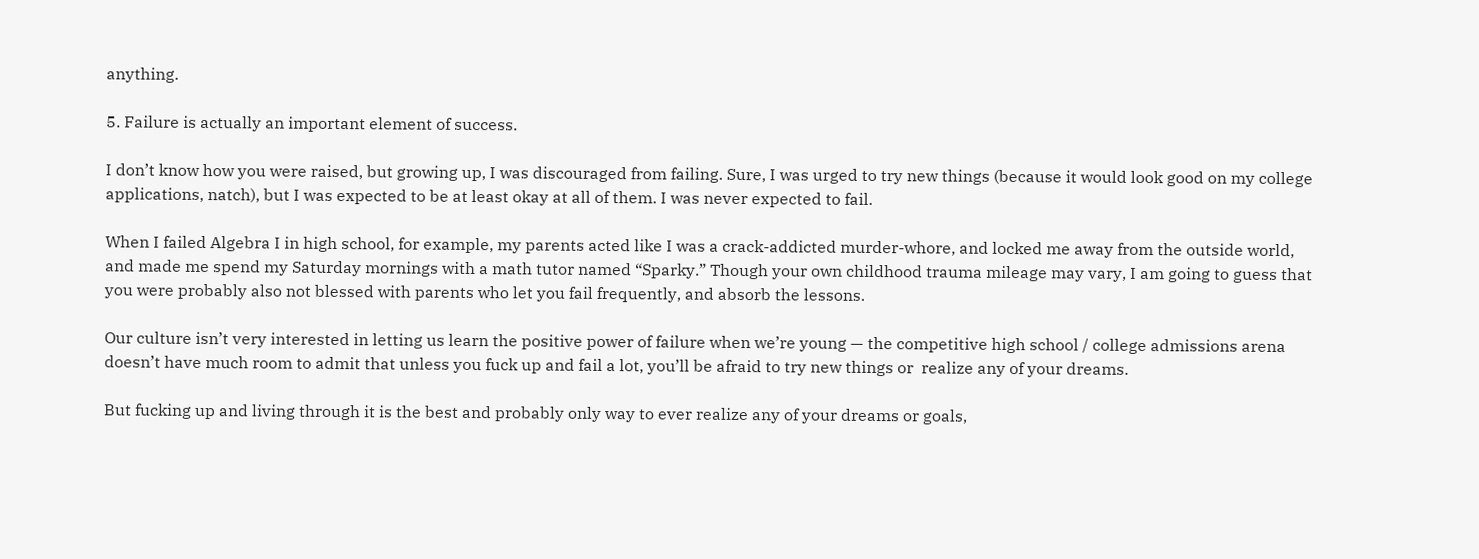anything.

5. Failure is actually an important element of success.

I don’t know how you were raised, but growing up, I was discouraged from failing. Sure, I was urged to try new things (because it would look good on my college applications, natch), but I was expected to be at least okay at all of them. I was never expected to fail.

When I failed Algebra I in high school, for example, my parents acted like I was a crack-addicted murder-whore, and locked me away from the outside world, and made me spend my Saturday mornings with a math tutor named “Sparky.” Though your own childhood trauma mileage may vary, I am going to guess that you were probably also not blessed with parents who let you fail frequently, and absorb the lessons.

Our culture isn’t very interested in letting us learn the positive power of failure when we’re young — the competitive high school / college admissions arena doesn’t have much room to admit that unless you fuck up and fail a lot, you’ll be afraid to try new things or  realize any of your dreams.

But fucking up and living through it is the best and probably only way to ever realize any of your dreams or goals,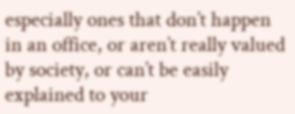especially ones that don’t happen in an office, or aren’t really valued by society, or can’t be easily explained to your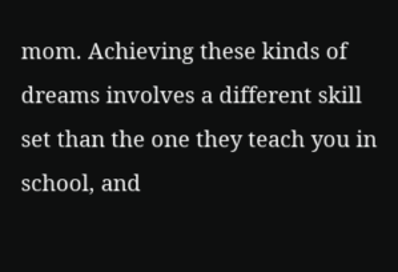mom. Achieving these kinds of dreams involves a different skill set than the one they teach you in school, and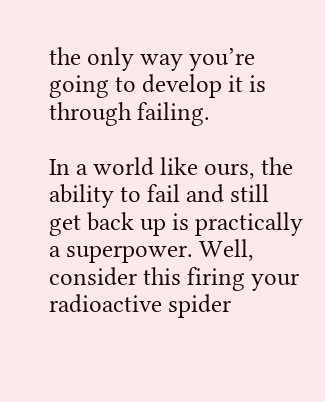the only way you’re going to develop it is through failing.

In a world like ours, the ability to fail and still get back up is practically a superpower. Well, consider this firing your radioactive spider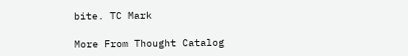bite. TC Mark

More From Thought Catalog